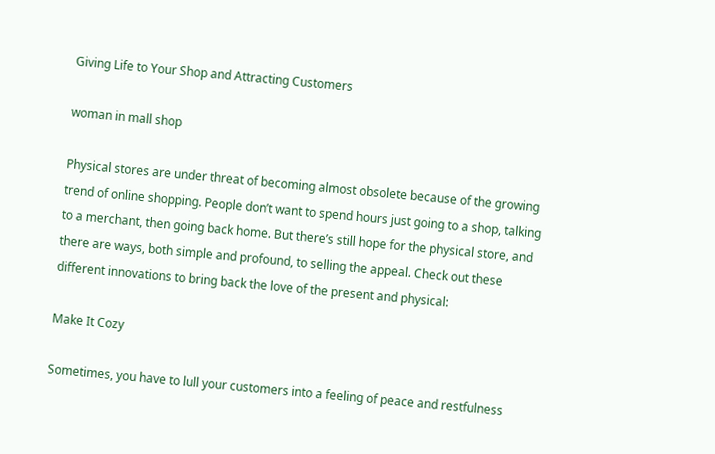Giving Life to Your Shop and Attracting Customers

woman in mall shop

Physical stores are under threat of becoming almost obsolete because of the growing trend of online shopping. People don’t want to spend hours just going to a shop, talking to a merchant, then going back home. But there’s still hope for the physical store, and there are ways, both simple and profound, to selling the appeal. Check out these different innovations to bring back the love of the present and physical:

Make It Cozy

Sometimes, you have to lull your customers into a feeling of peace and restfulness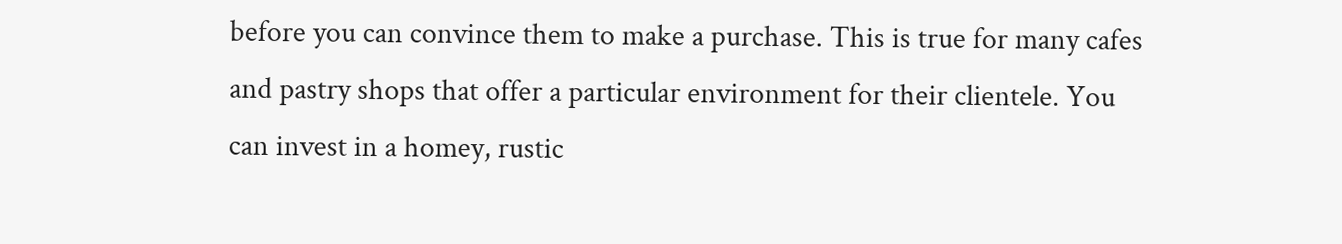before you can convince them to make a purchase. This is true for many cafes and pastry shops that offer a particular environment for their clientele. You can invest in a homey, rustic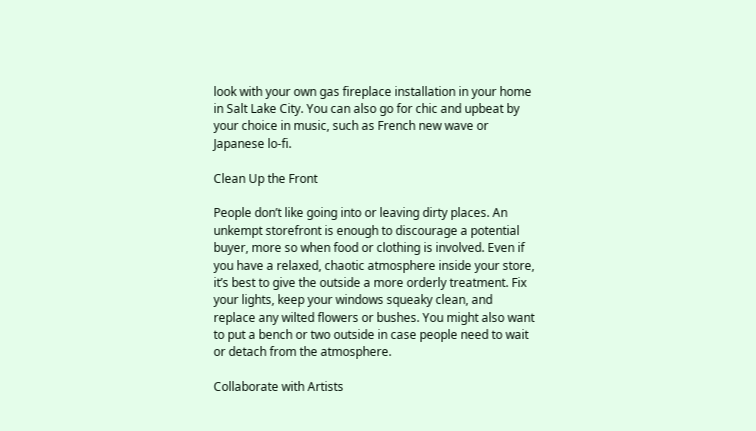look with your own gas fireplace installation in your home in Salt Lake City. You can also go for chic and upbeat by your choice in music, such as French new wave or Japanese lo-fi.

Clean Up the Front

People don’t like going into or leaving dirty places. An unkempt storefront is enough to discourage a potential buyer, more so when food or clothing is involved. Even if you have a relaxed, chaotic atmosphere inside your store, it’s best to give the outside a more orderly treatment. Fix your lights, keep your windows squeaky clean, and replace any wilted flowers or bushes. You might also want to put a bench or two outside in case people need to wait or detach from the atmosphere.

Collaborate with Artists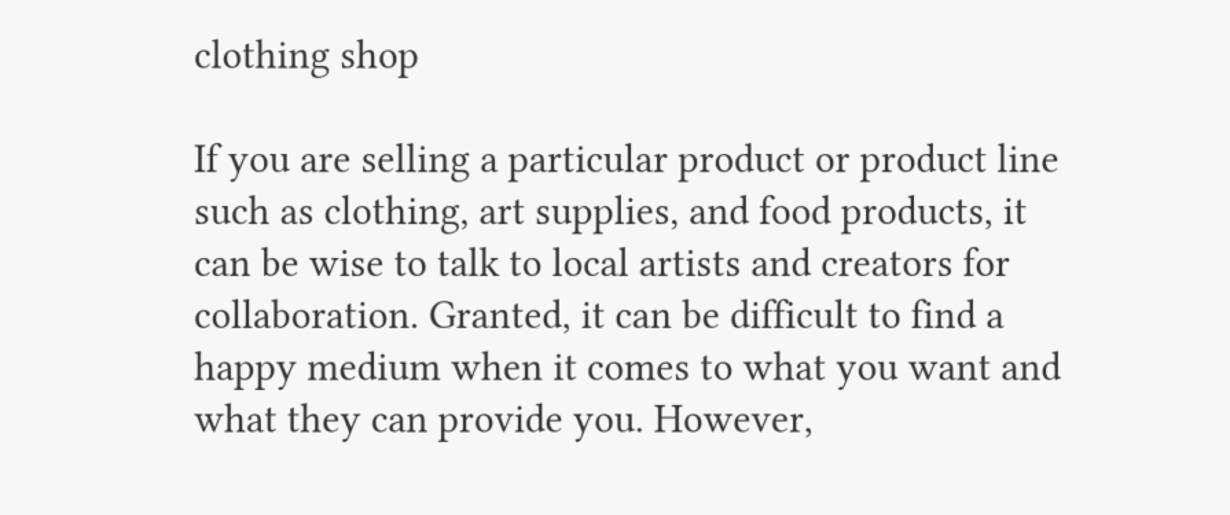clothing shop

If you are selling a particular product or product line such as clothing, art supplies, and food products, it can be wise to talk to local artists and creators for collaboration. Granted, it can be difficult to find a happy medium when it comes to what you want and what they can provide you. However,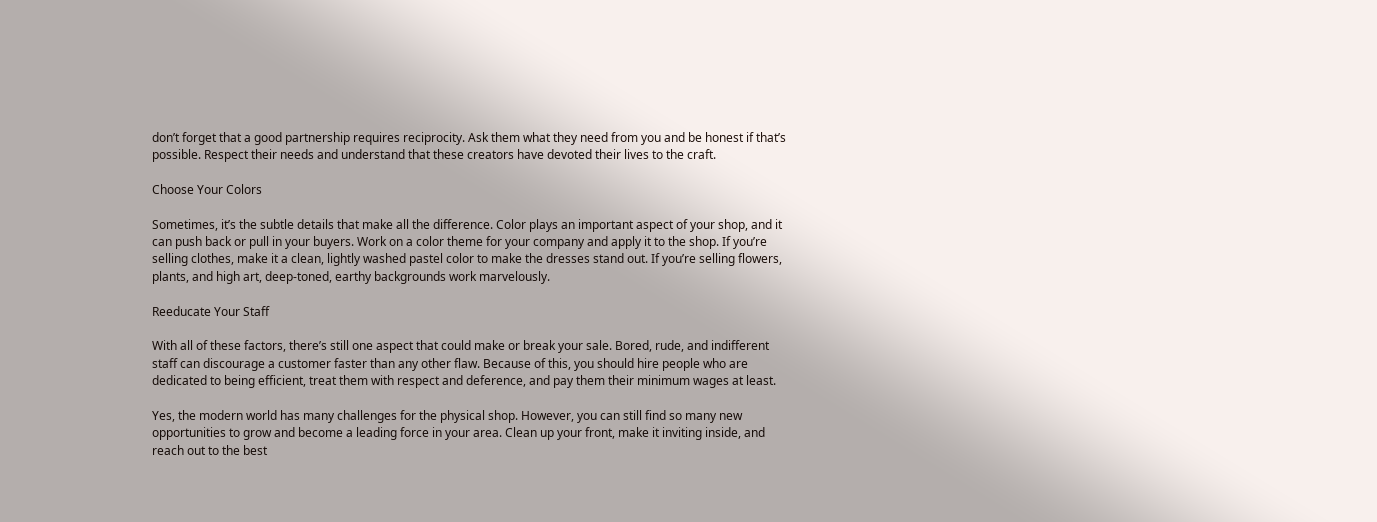don’t forget that a good partnership requires reciprocity. Ask them what they need from you and be honest if that’s possible. Respect their needs and understand that these creators have devoted their lives to the craft.

Choose Your Colors

Sometimes, it’s the subtle details that make all the difference. Color plays an important aspect of your shop, and it can push back or pull in your buyers. Work on a color theme for your company and apply it to the shop. If you’re selling clothes, make it a clean, lightly washed pastel color to make the dresses stand out. If you’re selling flowers, plants, and high art, deep-toned, earthy backgrounds work marvelously.

Reeducate Your Staff

With all of these factors, there’s still one aspect that could make or break your sale. Bored, rude, and indifferent staff can discourage a customer faster than any other flaw. Because of this, you should hire people who are dedicated to being efficient, treat them with respect and deference, and pay them their minimum wages at least.

Yes, the modern world has many challenges for the physical shop. However, you can still find so many new opportunities to grow and become a leading force in your area. Clean up your front, make it inviting inside, and reach out to the best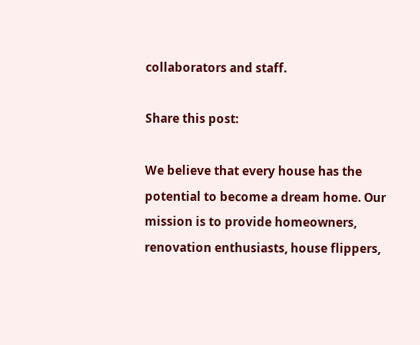collaborators and staff.

Share this post:

We believe that every house has the potential to become a dream home. Our mission is to provide homeowners, renovation enthusiasts, house flippers,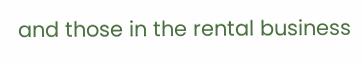and those in the rental business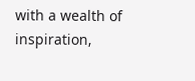with a wealth of inspiration,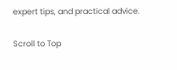expert tips, and practical advice.

Scroll to Top